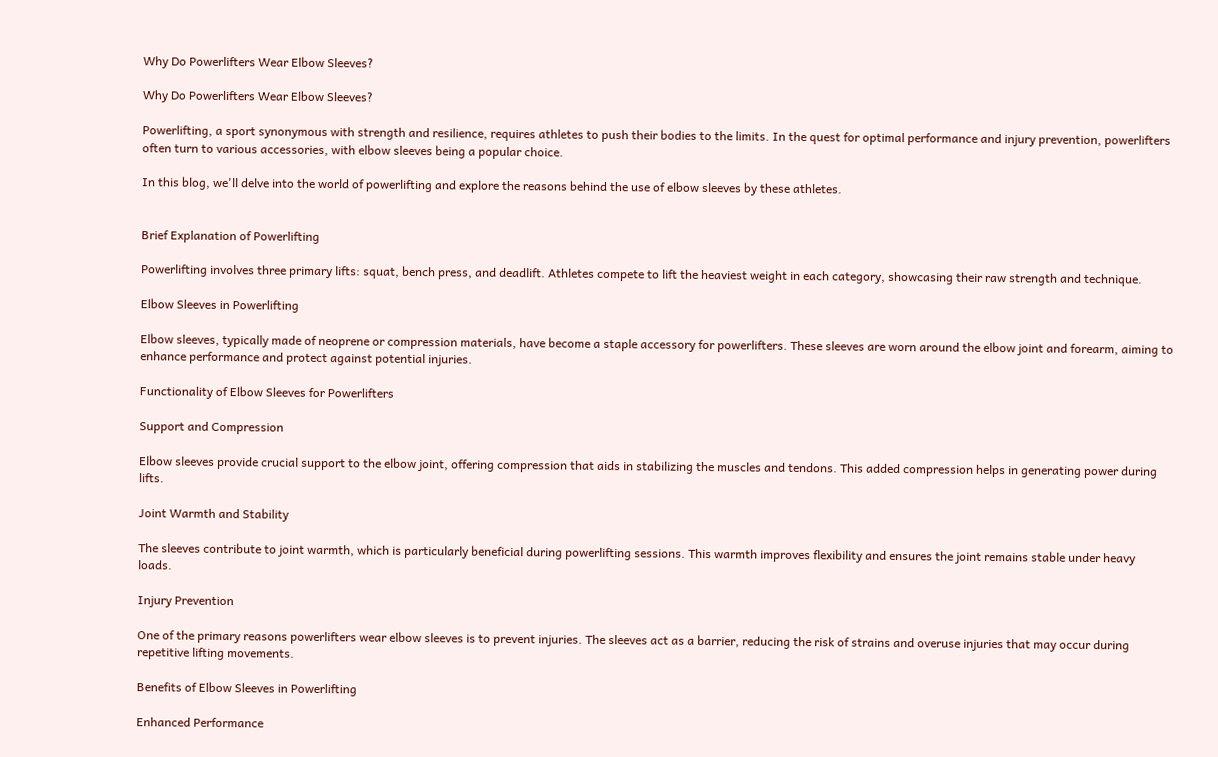Why Do Powerlifters Wear Elbow Sleeves?

Why Do Powerlifters Wear Elbow Sleeves?

Powerlifting, a sport synonymous with strength and resilience, requires athletes to push their bodies to the limits. In the quest for optimal performance and injury prevention, powerlifters often turn to various accessories, with elbow sleeves being a popular choice.

In this blog, we'll delve into the world of powerlifting and explore the reasons behind the use of elbow sleeves by these athletes.


Brief Explanation of Powerlifting

Powerlifting involves three primary lifts: squat, bench press, and deadlift. Athletes compete to lift the heaviest weight in each category, showcasing their raw strength and technique.

Elbow Sleeves in Powerlifting

Elbow sleeves, typically made of neoprene or compression materials, have become a staple accessory for powerlifters. These sleeves are worn around the elbow joint and forearm, aiming to enhance performance and protect against potential injuries.

Functionality of Elbow Sleeves for Powerlifters

Support and Compression

Elbow sleeves provide crucial support to the elbow joint, offering compression that aids in stabilizing the muscles and tendons. This added compression helps in generating power during lifts.

Joint Warmth and Stability

The sleeves contribute to joint warmth, which is particularly beneficial during powerlifting sessions. This warmth improves flexibility and ensures the joint remains stable under heavy loads.

Injury Prevention

One of the primary reasons powerlifters wear elbow sleeves is to prevent injuries. The sleeves act as a barrier, reducing the risk of strains and overuse injuries that may occur during repetitive lifting movements.

Benefits of Elbow Sleeves in Powerlifting

Enhanced Performance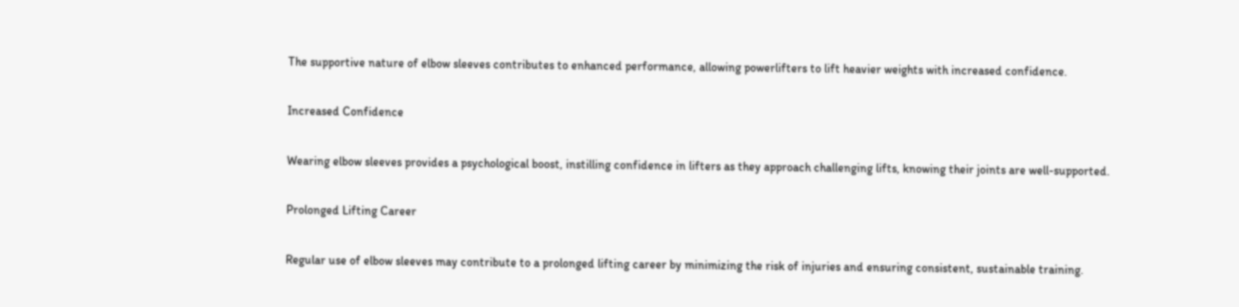The supportive nature of elbow sleeves contributes to enhanced performance, allowing powerlifters to lift heavier weights with increased confidence.

Increased Confidence

Wearing elbow sleeves provides a psychological boost, instilling confidence in lifters as they approach challenging lifts, knowing their joints are well-supported.

Prolonged Lifting Career

Regular use of elbow sleeves may contribute to a prolonged lifting career by minimizing the risk of injuries and ensuring consistent, sustainable training.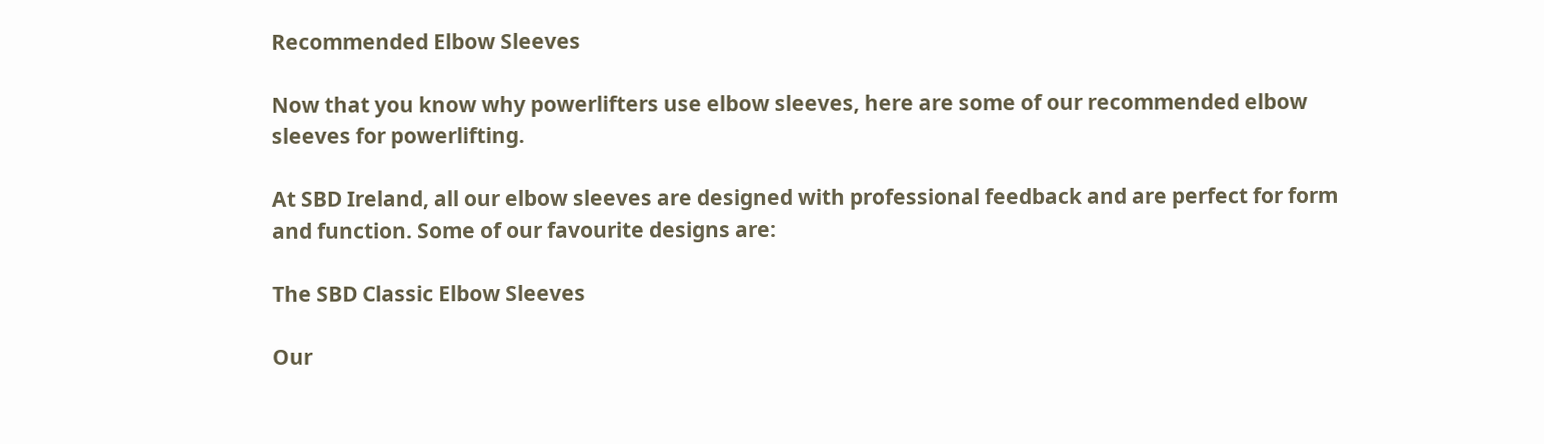Recommended Elbow Sleeves

Now that you know why powerlifters use elbow sleeves, here are some of our recommended elbow sleeves for powerlifting.

At SBD Ireland, all our elbow sleeves are designed with professional feedback and are perfect for form and function. Some of our favourite designs are:

The SBD Classic Elbow Sleeves

Our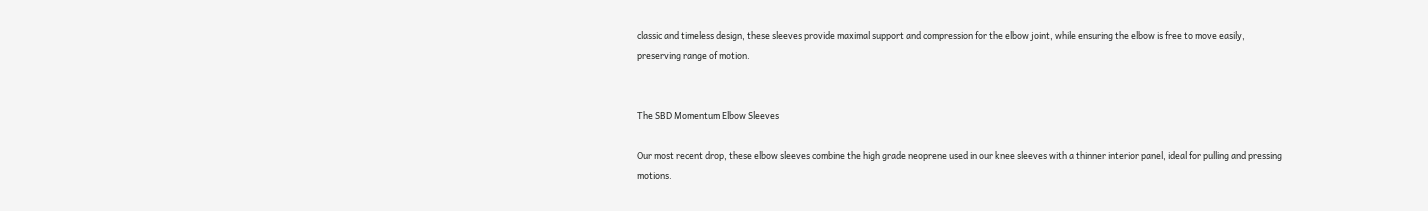classic and timeless design, these sleeves provide maximal support and compression for the elbow joint, while ensuring the elbow is free to move easily, preserving range of motion.


The SBD Momentum Elbow Sleeves

Our most recent drop, these elbow sleeves combine the high grade neoprene used in our knee sleeves with a thinner interior panel, ideal for pulling and pressing motions.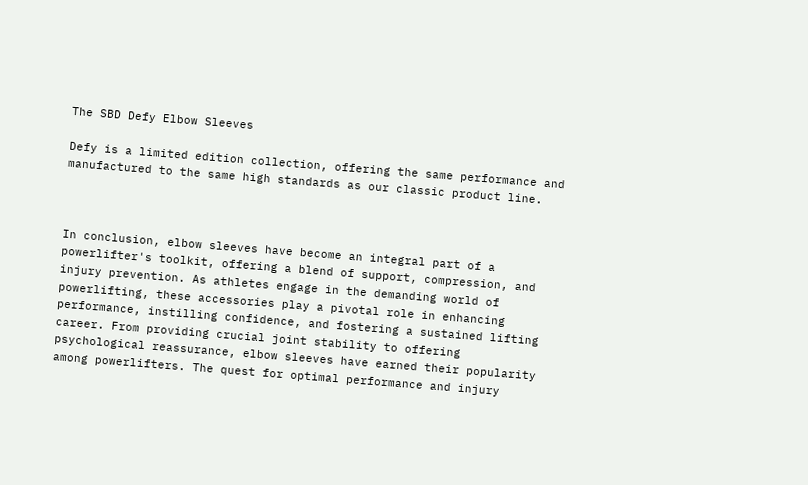The SBD Defy Elbow Sleeves

Defy is a limited edition collection, offering the same performance and manufactured to the same high standards as our classic product line.



In conclusion, elbow sleeves have become an integral part of a powerlifter's toolkit, offering a blend of support, compression, and injury prevention. As athletes engage in the demanding world of powerlifting, these accessories play a pivotal role in enhancing performance, instilling confidence, and fostering a sustained lifting career. From providing crucial joint stability to offering psychological reassurance, elbow sleeves have earned their popularity among powerlifters. The quest for optimal performance and injury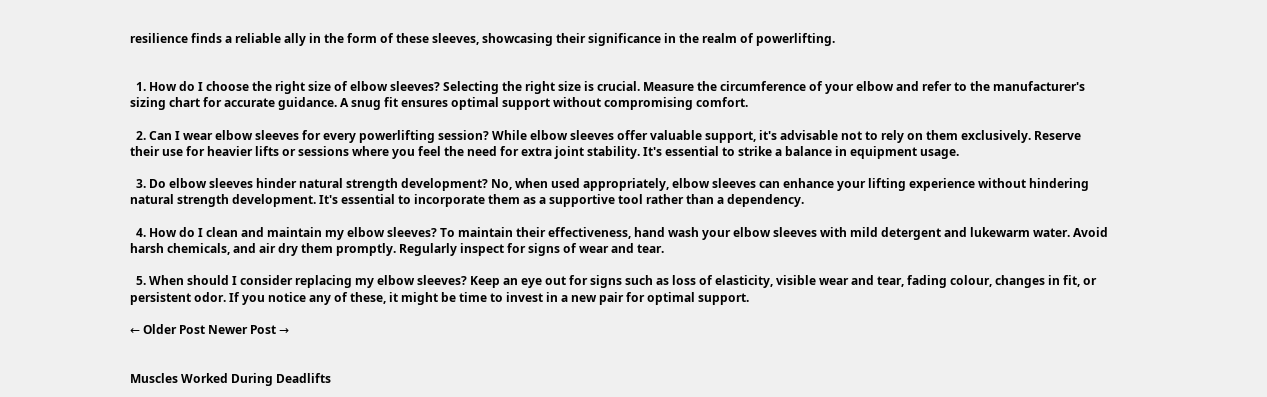resilience finds a reliable ally in the form of these sleeves, showcasing their significance in the realm of powerlifting.


  1. How do I choose the right size of elbow sleeves? Selecting the right size is crucial. Measure the circumference of your elbow and refer to the manufacturer's sizing chart for accurate guidance. A snug fit ensures optimal support without compromising comfort.

  2. Can I wear elbow sleeves for every powerlifting session? While elbow sleeves offer valuable support, it's advisable not to rely on them exclusively. Reserve their use for heavier lifts or sessions where you feel the need for extra joint stability. It's essential to strike a balance in equipment usage.

  3. Do elbow sleeves hinder natural strength development? No, when used appropriately, elbow sleeves can enhance your lifting experience without hindering natural strength development. It's essential to incorporate them as a supportive tool rather than a dependency.

  4. How do I clean and maintain my elbow sleeves? To maintain their effectiveness, hand wash your elbow sleeves with mild detergent and lukewarm water. Avoid harsh chemicals, and air dry them promptly. Regularly inspect for signs of wear and tear.

  5. When should I consider replacing my elbow sleeves? Keep an eye out for signs such as loss of elasticity, visible wear and tear, fading colour, changes in fit, or persistent odor. If you notice any of these, it might be time to invest in a new pair for optimal support.

← Older Post Newer Post →


Muscles Worked During Deadlifts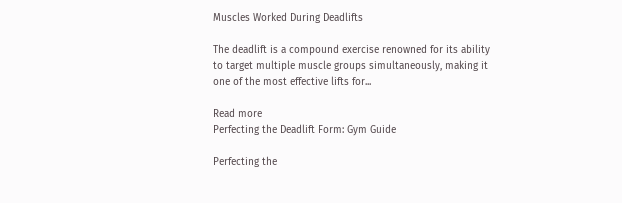Muscles Worked During Deadlifts

The deadlift is a compound exercise renowned for its ability to target multiple muscle groups simultaneously, making it one of the most effective lifts for...

Read more
Perfecting the Deadlift Form: Gym Guide

Perfecting the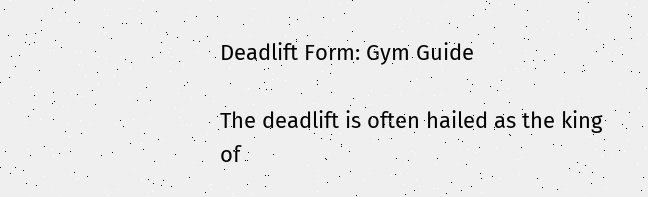Deadlift Form: Gym Guide

The deadlift is often hailed as the king of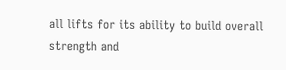all lifts for its ability to build overall strength and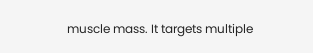muscle mass. It targets multiple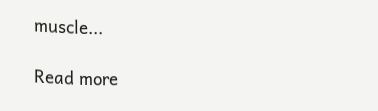muscle...

Read more